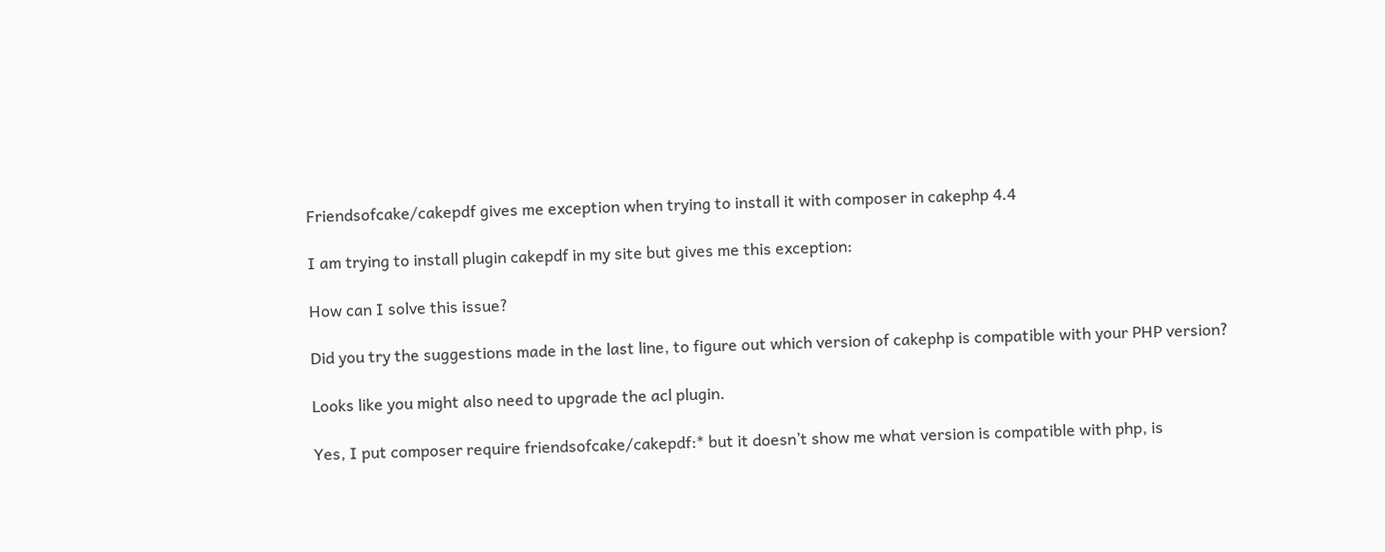Friendsofcake/cakepdf gives me exception when trying to install it with composer in cakephp 4.4

I am trying to install plugin cakepdf in my site but gives me this exception:

How can I solve this issue?

Did you try the suggestions made in the last line, to figure out which version of cakephp is compatible with your PHP version?

Looks like you might also need to upgrade the acl plugin.

Yes, I put composer require friendsofcake/cakepdf:* but it doesn’t show me what version is compatible with php, is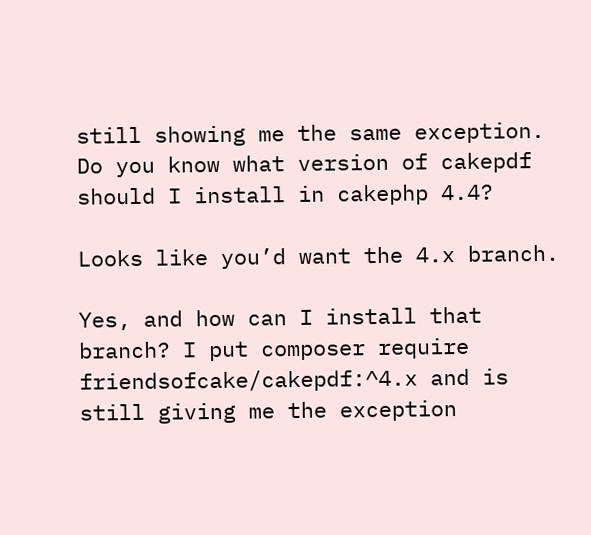still showing me the same exception.
Do you know what version of cakepdf should I install in cakephp 4.4?

Looks like you’d want the 4.x branch.

Yes, and how can I install that branch? I put composer require friendsofcake/cakepdf:^4.x and is still giving me the exception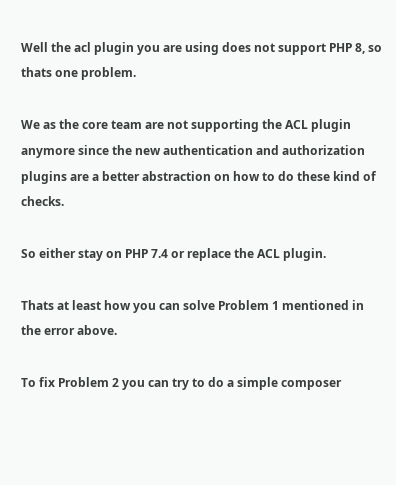Well the acl plugin you are using does not support PHP 8, so thats one problem.

We as the core team are not supporting the ACL plugin anymore since the new authentication and authorization plugins are a better abstraction on how to do these kind of checks.

So either stay on PHP 7.4 or replace the ACL plugin.

Thats at least how you can solve Problem 1 mentioned in the error above.

To fix Problem 2 you can try to do a simple composer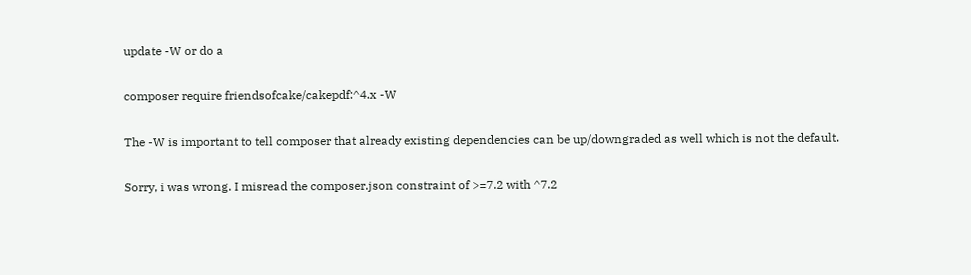update -W or do a

composer require friendsofcake/cakepdf:^4.x -W

The -W is important to tell composer that already existing dependencies can be up/downgraded as well which is not the default.

Sorry, i was wrong. I misread the composer.json constraint of >=7.2 with ^7.2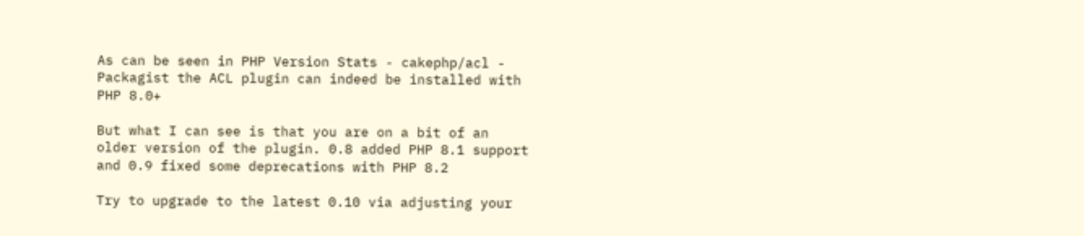As can be seen in PHP Version Stats - cakephp/acl - Packagist the ACL plugin can indeed be installed with PHP 8.0+

But what I can see is that you are on a bit of an older version of the plugin. 0.8 added PHP 8.1 support and 0.9 fixed some deprecations with PHP 8.2

Try to upgrade to the latest 0.10 via adjusting your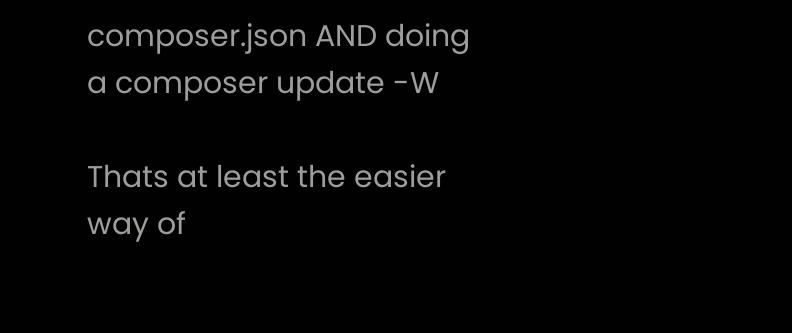composer.json AND doing a composer update -W

Thats at least the easier way of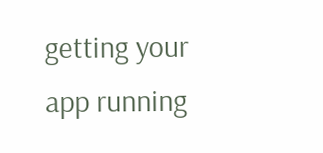getting your app running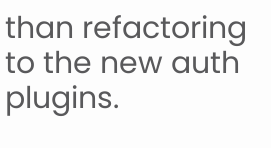than refactoring to the new auth plugins.